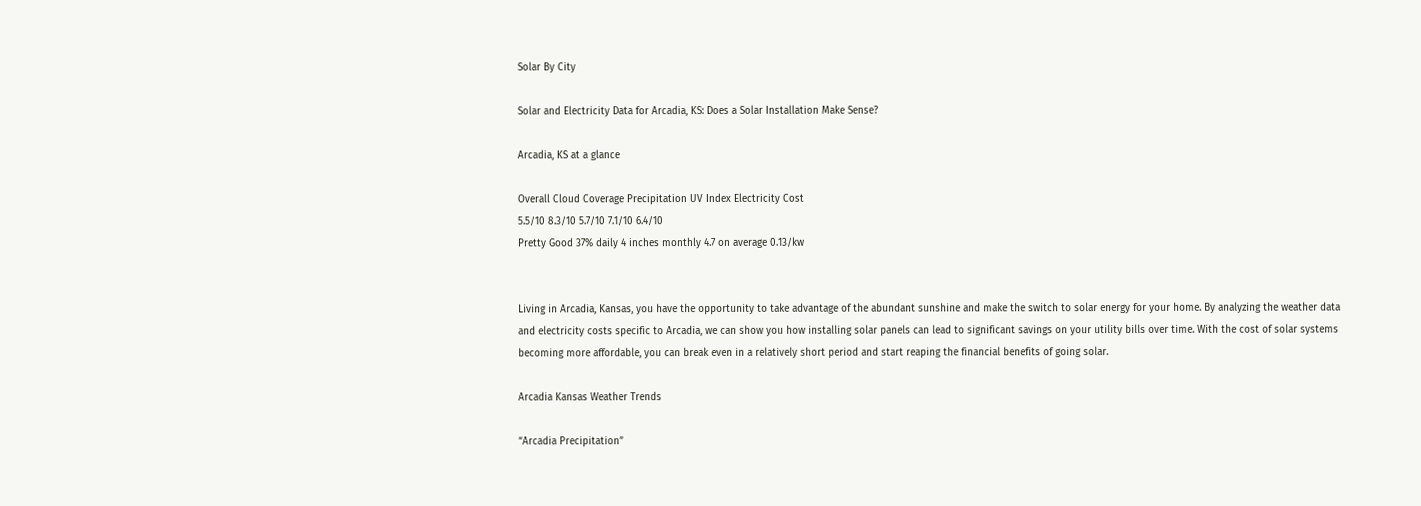Solar By City

Solar and Electricity Data for Arcadia, KS: Does a Solar Installation Make Sense?

Arcadia, KS at a glance

Overall Cloud Coverage Precipitation UV Index Electricity Cost
5.5/10 8.3/10 5.7/10 7.1/10 6.4/10
Pretty Good 37% daily 4 inches monthly 4.7 on average 0.13/kw


Living in Arcadia, Kansas, you have the opportunity to take advantage of the abundant sunshine and make the switch to solar energy for your home. By analyzing the weather data and electricity costs specific to Arcadia, we can show you how installing solar panels can lead to significant savings on your utility bills over time. With the cost of solar systems becoming more affordable, you can break even in a relatively short period and start reaping the financial benefits of going solar.

Arcadia Kansas Weather Trends

“Arcadia Precipitation”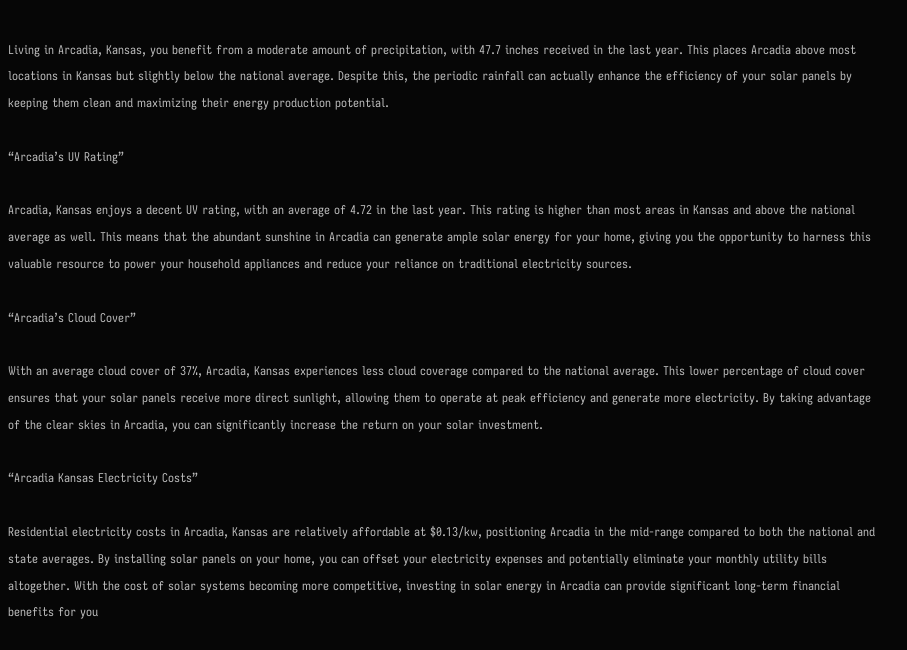Living in Arcadia, Kansas, you benefit from a moderate amount of precipitation, with 47.7 inches received in the last year. This places Arcadia above most locations in Kansas but slightly below the national average. Despite this, the periodic rainfall can actually enhance the efficiency of your solar panels by keeping them clean and maximizing their energy production potential.

“Arcadia’s UV Rating”

Arcadia, Kansas enjoys a decent UV rating, with an average of 4.72 in the last year. This rating is higher than most areas in Kansas and above the national average as well. This means that the abundant sunshine in Arcadia can generate ample solar energy for your home, giving you the opportunity to harness this valuable resource to power your household appliances and reduce your reliance on traditional electricity sources.

“Arcadia’s Cloud Cover”

With an average cloud cover of 37%, Arcadia, Kansas experiences less cloud coverage compared to the national average. This lower percentage of cloud cover ensures that your solar panels receive more direct sunlight, allowing them to operate at peak efficiency and generate more electricity. By taking advantage of the clear skies in Arcadia, you can significantly increase the return on your solar investment.

“Arcadia Kansas Electricity Costs”

Residential electricity costs in Arcadia, Kansas are relatively affordable at $0.13/kw, positioning Arcadia in the mid-range compared to both the national and state averages. By installing solar panels on your home, you can offset your electricity expenses and potentially eliminate your monthly utility bills altogether. With the cost of solar systems becoming more competitive, investing in solar energy in Arcadia can provide significant long-term financial benefits for you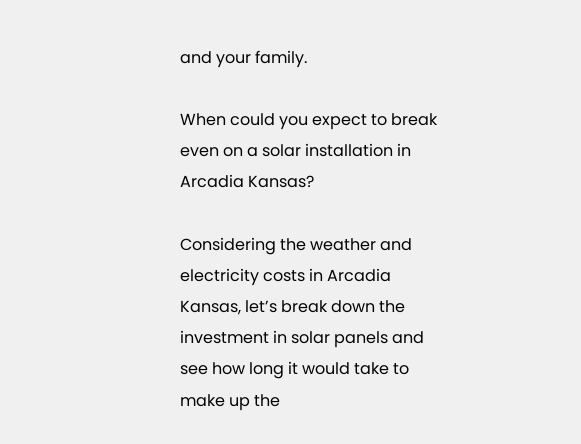and your family.

When could you expect to break even on a solar installation in Arcadia Kansas?

Considering the weather and electricity costs in Arcadia Kansas, let’s break down the investment in solar panels and see how long it would take to make up the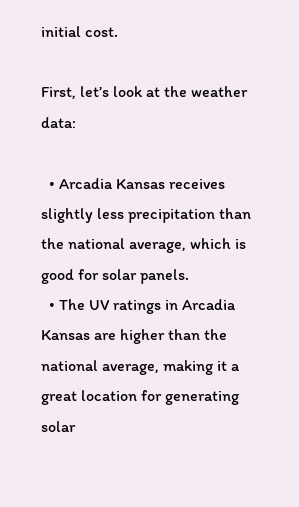initial cost.

First, let’s look at the weather data:

  • Arcadia Kansas receives slightly less precipitation than the national average, which is good for solar panels.
  • The UV ratings in Arcadia Kansas are higher than the national average, making it a great location for generating solar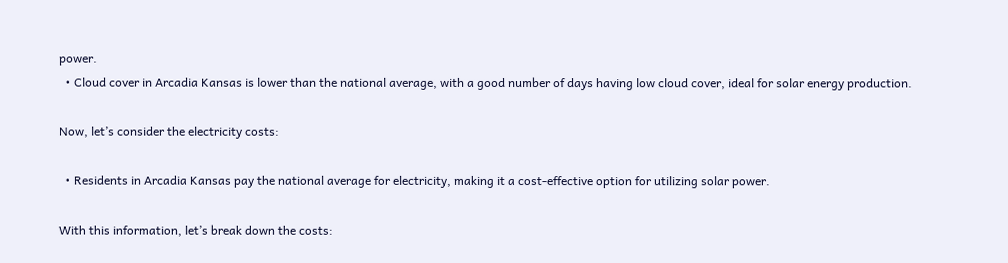power.
  • Cloud cover in Arcadia Kansas is lower than the national average, with a good number of days having low cloud cover, ideal for solar energy production.

Now, let’s consider the electricity costs:

  • Residents in Arcadia Kansas pay the national average for electricity, making it a cost-effective option for utilizing solar power.

With this information, let’s break down the costs: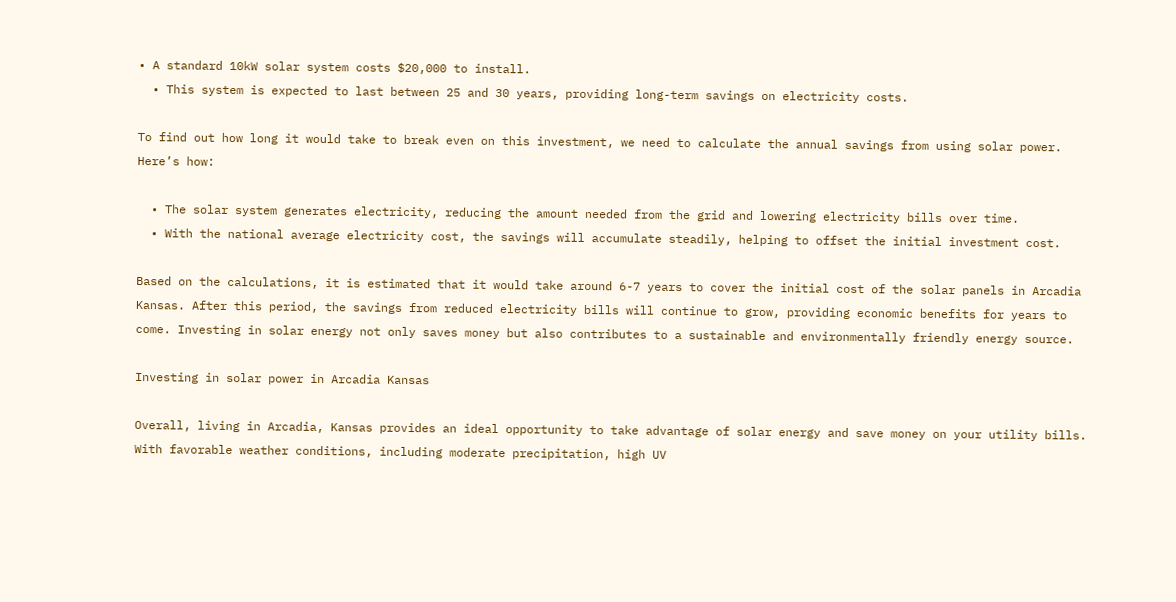• A standard 10kW solar system costs $20,000 to install.
  • This system is expected to last between 25 and 30 years, providing long-term savings on electricity costs.

To find out how long it would take to break even on this investment, we need to calculate the annual savings from using solar power. Here’s how:

  • The solar system generates electricity, reducing the amount needed from the grid and lowering electricity bills over time.
  • With the national average electricity cost, the savings will accumulate steadily, helping to offset the initial investment cost.

Based on the calculations, it is estimated that it would take around 6-7 years to cover the initial cost of the solar panels in Arcadia Kansas. After this period, the savings from reduced electricity bills will continue to grow, providing economic benefits for years to come. Investing in solar energy not only saves money but also contributes to a sustainable and environmentally friendly energy source.

Investing in solar power in Arcadia Kansas

Overall, living in Arcadia, Kansas provides an ideal opportunity to take advantage of solar energy and save money on your utility bills. With favorable weather conditions, including moderate precipitation, high UV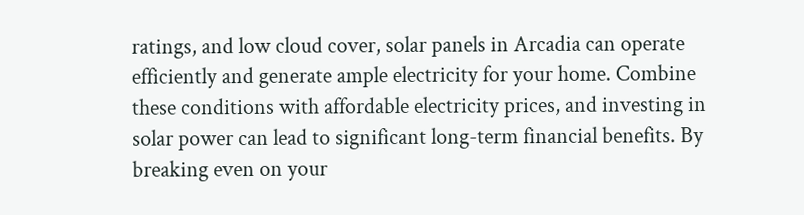ratings, and low cloud cover, solar panels in Arcadia can operate efficiently and generate ample electricity for your home. Combine these conditions with affordable electricity prices, and investing in solar power can lead to significant long-term financial benefits. By breaking even on your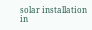solar installation in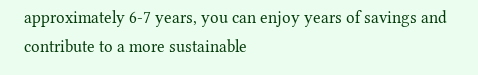approximately 6-7 years, you can enjoy years of savings and contribute to a more sustainable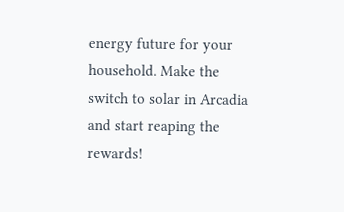energy future for your household. Make the switch to solar in Arcadia and start reaping the rewards!